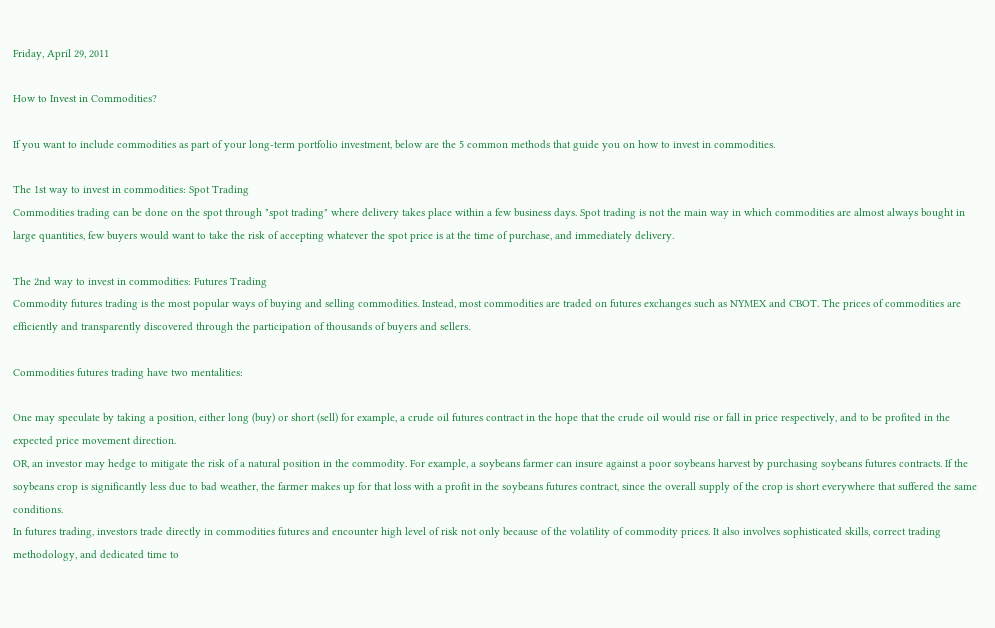Friday, April 29, 2011

How to Invest in Commodities?

If you want to include commodities as part of your long-term portfolio investment, below are the 5 common methods that guide you on how to invest in commodities.

The 1st way to invest in commodities: Spot Trading
Commodities trading can be done on the spot through "spot trading" where delivery takes place within a few business days. Spot trading is not the main way in which commodities are almost always bought in large quantities, few buyers would want to take the risk of accepting whatever the spot price is at the time of purchase, and immediately delivery.

The 2nd way to invest in commodities: Futures Trading
Commodity futures trading is the most popular ways of buying and selling commodities. Instead, most commodities are traded on futures exchanges such as NYMEX and CBOT. The prices of commodities are efficiently and transparently discovered through the participation of thousands of buyers and sellers.

Commodities futures trading have two mentalities:

One may speculate by taking a position, either long (buy) or short (sell) for example, a crude oil futures contract in the hope that the crude oil would rise or fall in price respectively, and to be profited in the expected price movement direction.
OR, an investor may hedge to mitigate the risk of a natural position in the commodity. For example, a soybeans farmer can insure against a poor soybeans harvest by purchasing soybeans futures contracts. If the soybeans crop is significantly less due to bad weather, the farmer makes up for that loss with a profit in the soybeans futures contract, since the overall supply of the crop is short everywhere that suffered the same conditions.
In futures trading, investors trade directly in commodities futures and encounter high level of risk not only because of the volatility of commodity prices. It also involves sophisticated skills, correct trading methodology, and dedicated time to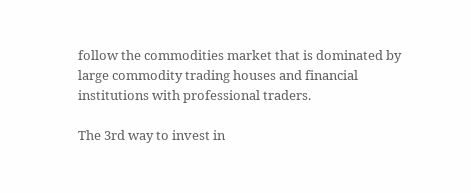follow the commodities market that is dominated by large commodity trading houses and financial institutions with professional traders.

The 3rd way to invest in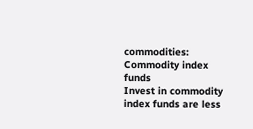commodities: Commodity index funds
Invest in commodity index funds are less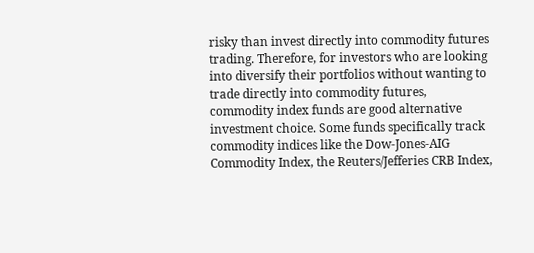risky than invest directly into commodity futures trading. Therefore, for investors who are looking into diversify their portfolios without wanting to trade directly into commodity futures, commodity index funds are good alternative investment choice. Some funds specifically track commodity indices like the Dow-Jones-AIG Commodity Index, the Reuters/Jefferies CRB Index,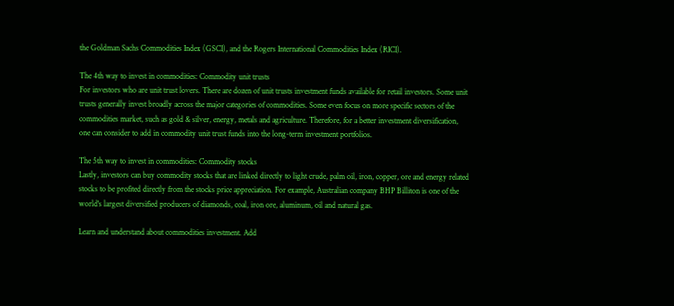the Goldman Sachs Commodities Index (GSCI), and the Rogers International Commodities Index (RICI).

The 4th way to invest in commodities: Commodity unit trusts
For investors who are unit trust lovers. There are dozen of unit trusts investment funds available for retail investors. Some unit trusts generally invest broadly across the major categories of commodities. Some even focus on more specific sectors of the commodities market, such as gold & silver, energy, metals and agriculture. Therefore, for a better investment diversification, one can consider to add in commodity unit trust funds into the long-term investment portfolios.

The 5th way to invest in commodities: Commodity stocks
Lastly, investors can buy commodity stocks that are linked directly to light crude, palm oil, iron, copper, ore and energy related stocks to be profited directly from the stocks price appreciation. For example, Australian company BHP Billiton is one of the world's largest diversified producers of diamonds, coal, iron ore, aluminum, oil and natural gas.

Learn and understand about commodities investment. Add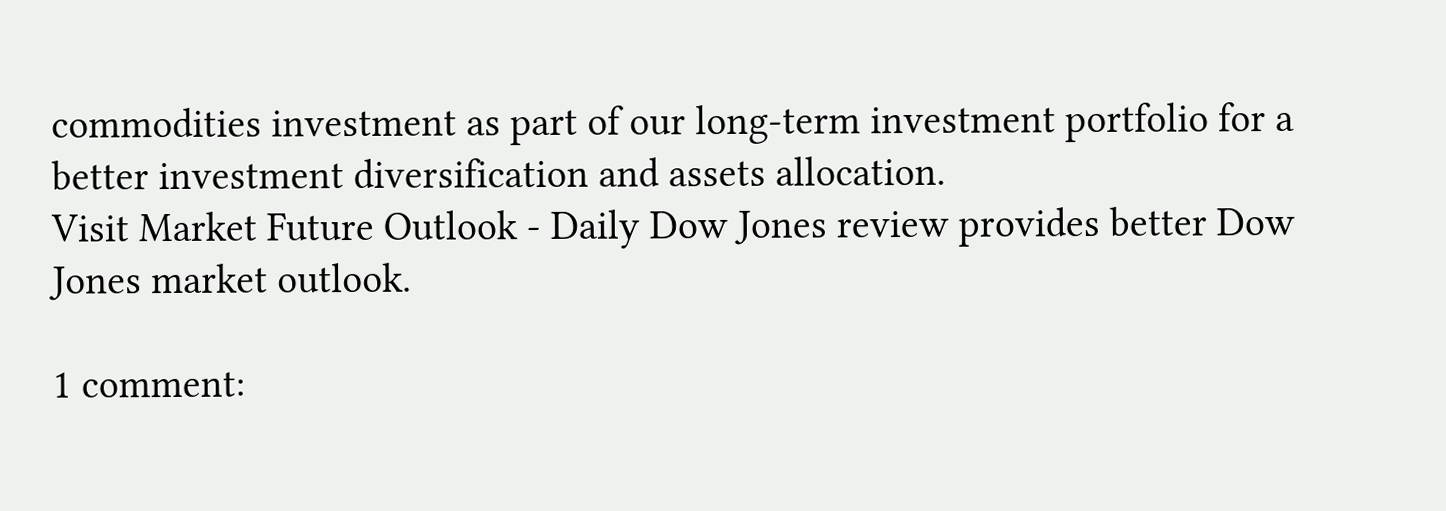commodities investment as part of our long-term investment portfolio for a better investment diversification and assets allocation.
Visit Market Future Outlook - Daily Dow Jones review provides better Dow Jones market outlook.

1 comment: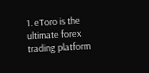1. eToro is the ultimate forex trading platform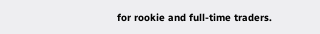for rookie and full-time traders.